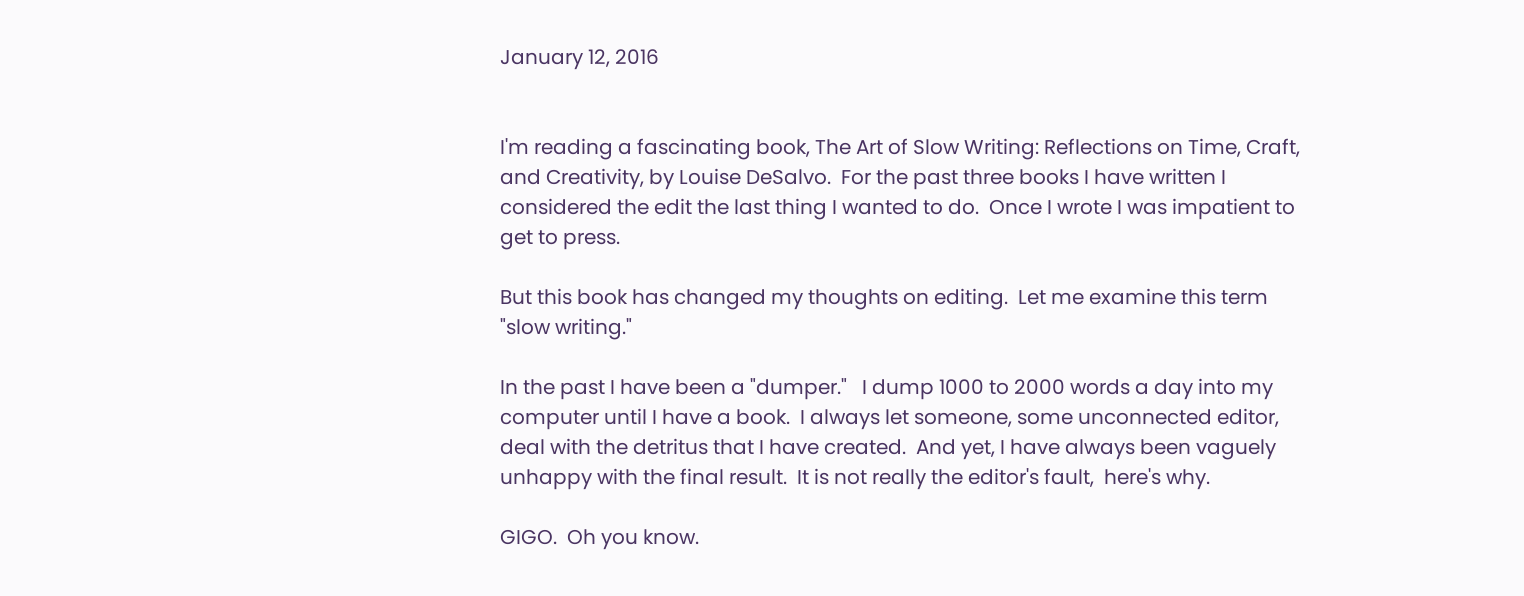January 12, 2016


I'm reading a fascinating book, The Art of Slow Writing: Reflections on Time, Craft, and Creativity, by Louise DeSalvo.  For the past three books I have written I considered the edit the last thing I wanted to do.  Once I wrote I was impatient to get to press.

But this book has changed my thoughts on editing.  Let me examine this term "slow writing."

In the past I have been a "dumper."   I dump 1000 to 2000 words a day into my computer until I have a book.  I always let someone, some unconnected editor, deal with the detritus that I have created.  And yet, I have always been vaguely unhappy with the final result.  It is not really the editor's fault,  here's why.

GIGO.  Oh you know.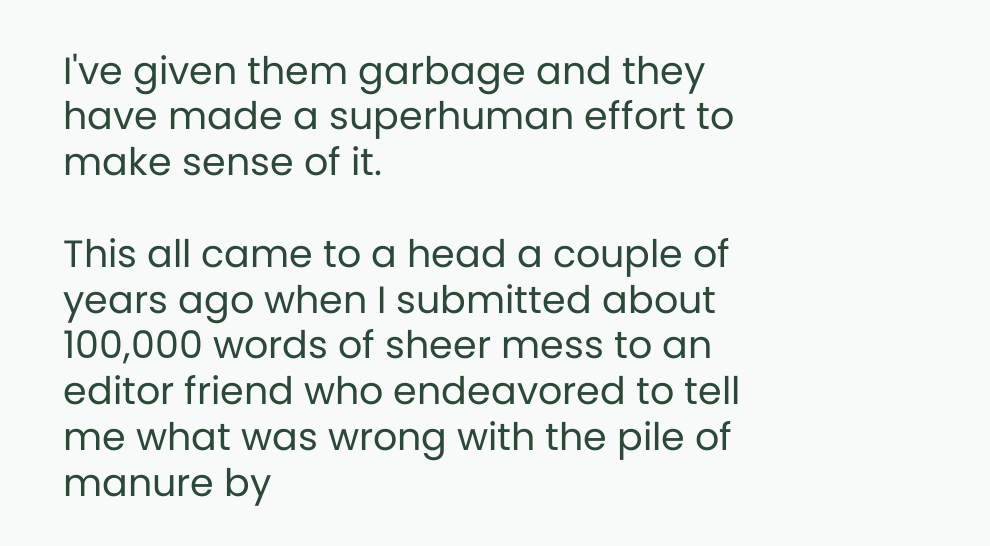I've given them garbage and they have made a superhuman effort to make sense of it.

This all came to a head a couple of years ago when I submitted about 100,000 words of sheer mess to an editor friend who endeavored to tell me what was wrong with the pile of manure by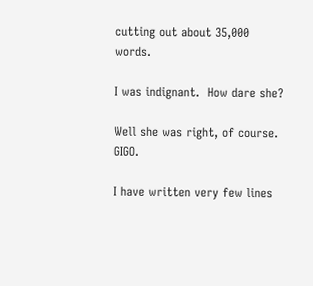cutting out about 35,000 words.

I was indignant.  How dare she?

Well she was right, of course.  GIGO.

I have written very few lines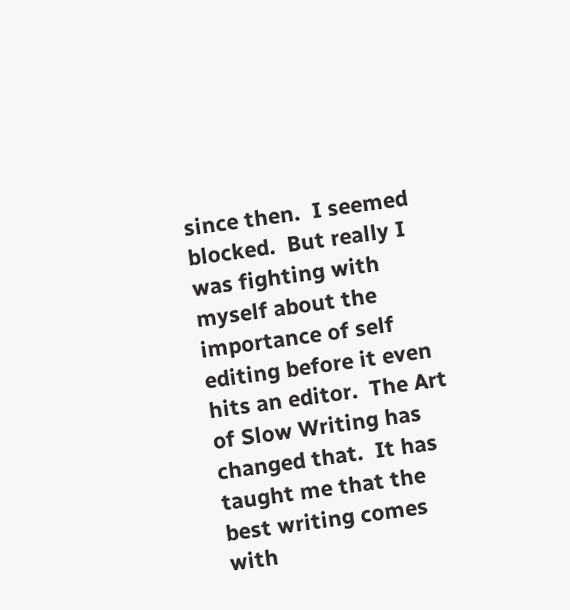since then.  I seemed blocked.  But really I was fighting with myself about the importance of self editing before it even hits an editor.  The Art of Slow Writing has changed that.  It has taught me that the best writing comes with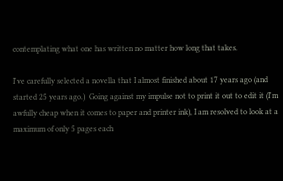contemplating what one has written no matter how long that takes.

I've carefully selected a novella that I almost finished about 17 years ago (and started 25 years ago.)  Going against my impulse not to print it out to edit it (I'm awfully cheap when it comes to paper and printer ink), I am resolved to look at a maximum of only 5 pages each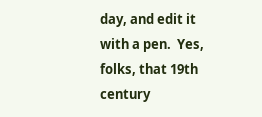day, and edit it with a pen.  Yes, folks, that 19th century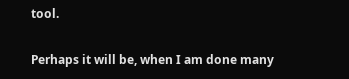tool.

Perhaps it will be, when I am done many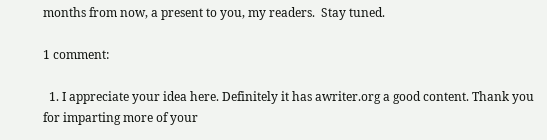months from now, a present to you, my readers.  Stay tuned.

1 comment:

  1. I appreciate your idea here. Definitely it has awriter.org a good content. Thank you for imparting more of your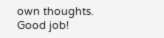own thoughts. Good job!